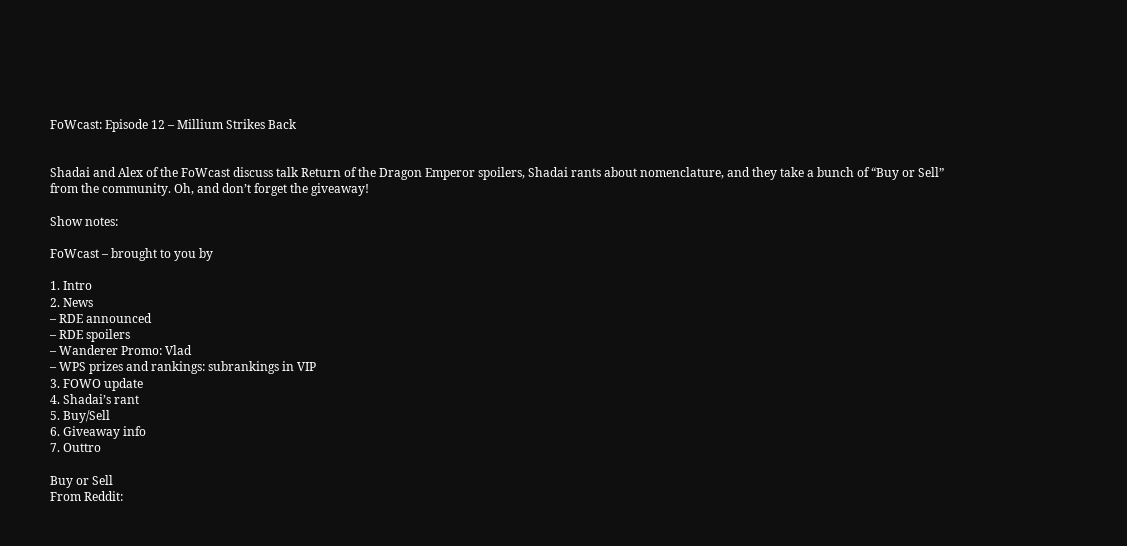FoWcast: Episode 12 – Millium Strikes Back


Shadai and Alex of the FoWcast discuss talk Return of the Dragon Emperor spoilers, Shadai rants about nomenclature, and they take a bunch of “Buy or Sell” from the community. Oh, and don’t forget the giveaway!

Show notes:

FoWcast – brought to you by

1. Intro
2. News
– RDE announced
– RDE spoilers
– Wanderer Promo: Vlad
– WPS prizes and rankings: subrankings in VIP
3. FOWO update
4. Shadai’s rant
5. Buy/Sell
6. Giveaway info
7. Outtro

Buy or Sell
From Reddit: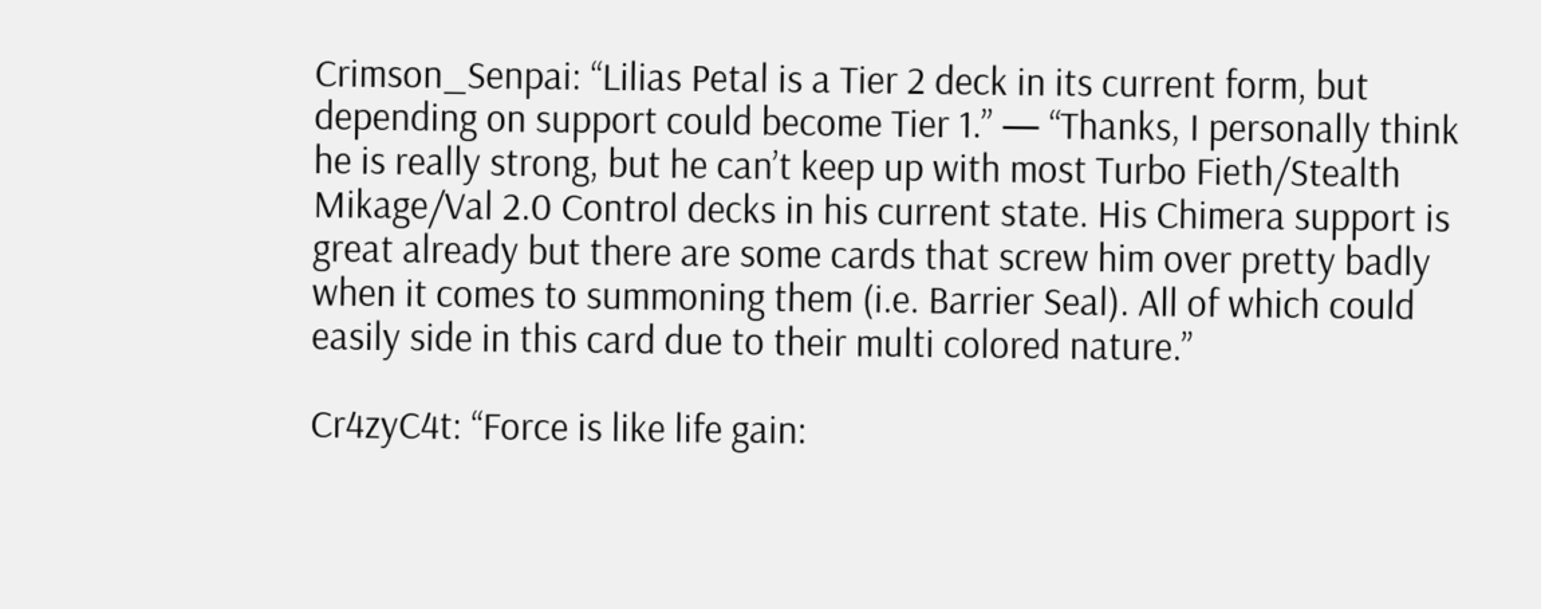Crimson_Senpai: “Lilias Petal is a Tier 2 deck in its current form, but depending on support could become Tier 1.” — “Thanks, I personally think he is really strong, but he can’t keep up with most Turbo Fieth/Stealth Mikage/Val 2.0 Control decks in his current state. His Chimera support is great already but there are some cards that screw him over pretty badly when it comes to summoning them (i.e. Barrier Seal). All of which could easily side in this card due to their multi colored nature.”

Cr4zyC4t: “Force is like life gain: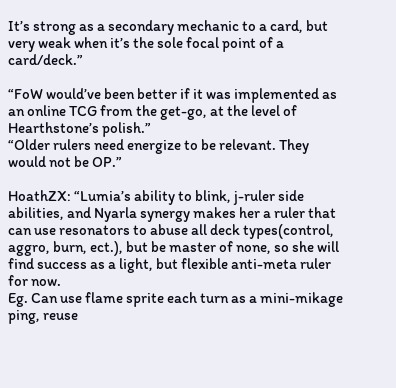It’s strong as a secondary mechanic to a card, but very weak when it’s the sole focal point of a card/deck.”

“FoW would’ve been better if it was implemented as an online TCG from the get-go, at the level of Hearthstone’s polish.”
“Older rulers need energize to be relevant. They would not be OP.”

HoathZX: “Lumia’s ability to blink, j-ruler side abilities, and Nyarla synergy makes her a ruler that can use resonators to abuse all deck types(control, aggro, burn, ect.), but be master of none, so she will find success as a light, but flexible anti-meta ruler for now.
Eg. Can use flame sprite each turn as a mini-mikage ping, reuse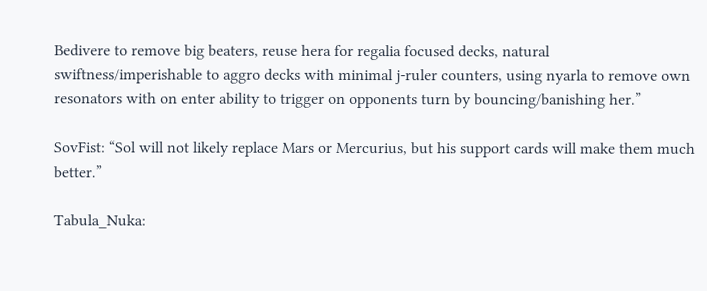Bedivere to remove big beaters, reuse hera for regalia focused decks, natural swiftness/imperishable to aggro decks with minimal j-ruler counters, using nyarla to remove own resonators with on enter ability to trigger on opponents turn by bouncing/banishing her.”

SovFist: “Sol will not likely replace Mars or Mercurius, but his support cards will make them much better.”

Tabula_Nuka: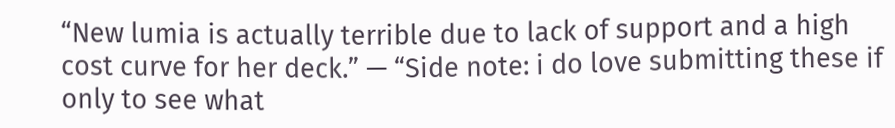“New lumia is actually terrible due to lack of support and a high cost curve for her deck.” — “Side note: i do love submitting these if only to see what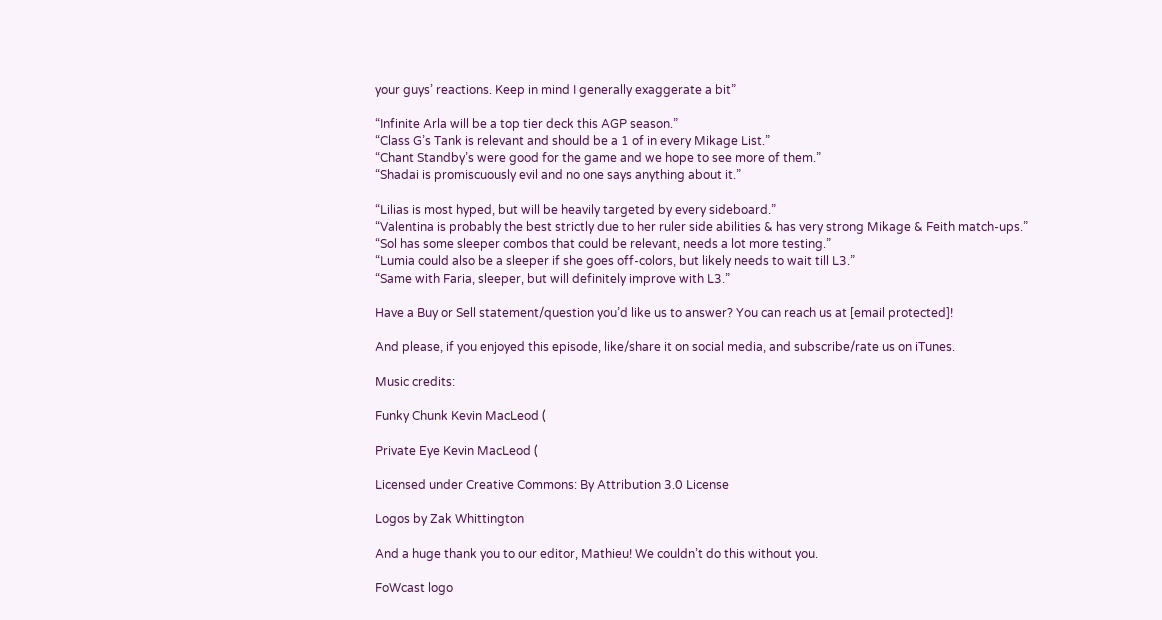your guys’ reactions. Keep in mind I generally exaggerate a bit”

“Infinite Arla will be a top tier deck this AGP season.”
“Class G’s Tank is relevant and should be a 1 of in every Mikage List.”
“Chant Standby’s were good for the game and we hope to see more of them.”
“Shadai is promiscuously evil and no one says anything about it.”

“Lilias is most hyped, but will be heavily targeted by every sideboard.”
“Valentina is probably the best strictly due to her ruler side abilities & has very strong Mikage & Feith match-ups.”
“Sol has some sleeper combos that could be relevant, needs a lot more testing.”
“Lumia could also be a sleeper if she goes off-colors, but likely needs to wait till L3.”
“Same with Faria, sleeper, but will definitely improve with L3.”

Have a Buy or Sell statement/question you’d like us to answer? You can reach us at [email protected]!

And please, if you enjoyed this episode, like/share it on social media, and subscribe/rate us on iTunes.

Music credits:

Funky Chunk Kevin MacLeod (

Private Eye Kevin MacLeod (

Licensed under Creative Commons: By Attribution 3.0 License

Logos by Zak Whittington

And a huge thank you to our editor, Mathieu! We couldn’t do this without you.

FoWcast logo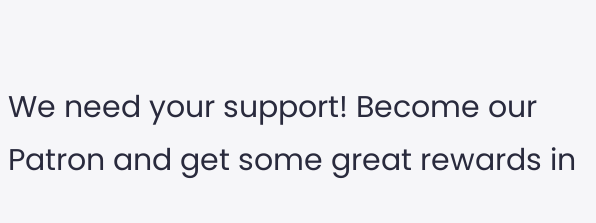We need your support! Become our Patron and get some great rewards in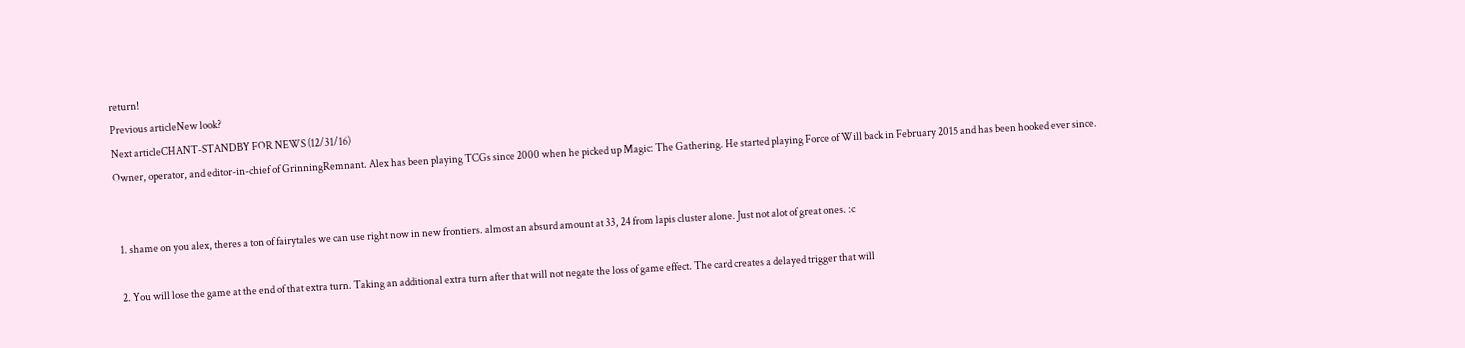return!
Previous articleNew look?
Next articleCHANT-STANDBY FOR NEWS (12/31/16)
Owner, operator, and editor-in-chief of GrinningRemnant. Alex has been playing TCGs since 2000 when he picked up Magic: The Gathering. He started playing Force of Will back in February 2015 and has been hooked ever since.


  1. shame on you alex, theres a ton of fairytales we can use right now in new frontiers. almost an absurd amount at 33, 24 from lapis cluster alone. Just not alot of great ones. :c

  2. You will lose the game at the end of that extra turn. Taking an additional extra turn after that will not negate the loss of game effect. The card creates a delayed trigger that will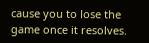cause you to lose the game once it resolves.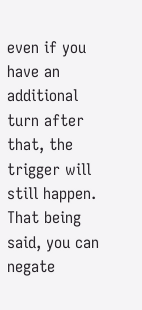even if you have an additional turn after that, the trigger will still happen. That being said, you can negate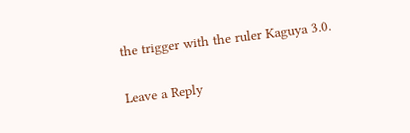the trigger with the ruler Kaguya 3.0.

Leave a Reply